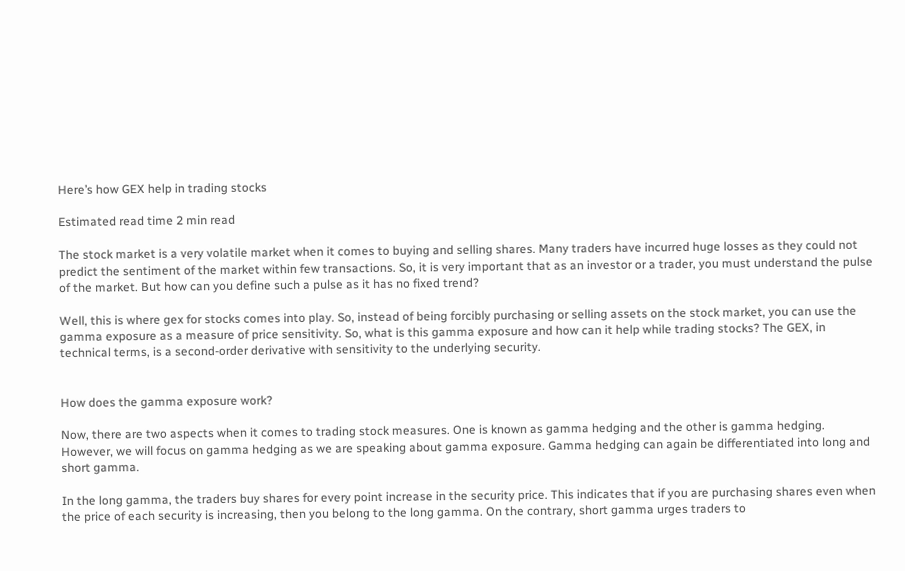Here’s how GEX help in trading stocks

Estimated read time 2 min read

The stock market is a very volatile market when it comes to buying and selling shares. Many traders have incurred huge losses as they could not predict the sentiment of the market within few transactions. So, it is very important that as an investor or a trader, you must understand the pulse of the market. But how can you define such a pulse as it has no fixed trend?

Well, this is where gex for stocks comes into play. So, instead of being forcibly purchasing or selling assets on the stock market, you can use the gamma exposure as a measure of price sensitivity. So, what is this gamma exposure and how can it help while trading stocks? The GEX, in technical terms, is a second-order derivative with sensitivity to the underlying security.


How does the gamma exposure work?

Now, there are two aspects when it comes to trading stock measures. One is known as gamma hedging and the other is gamma hedging. However, we will focus on gamma hedging as we are speaking about gamma exposure. Gamma hedging can again be differentiated into long and short gamma.

In the long gamma, the traders buy shares for every point increase in the security price. This indicates that if you are purchasing shares even when the price of each security is increasing, then you belong to the long gamma. On the contrary, short gamma urges traders to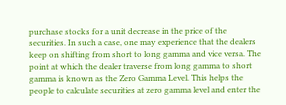purchase stocks for a unit decrease in the price of the securities. In such a case, one may experience that the dealers keep on shifting from short to long gamma and vice versa. The point at which the dealer traverse from long gamma to short gamma is known as the Zero Gamma Level. This helps the people to calculate securities at zero gamma level and enter the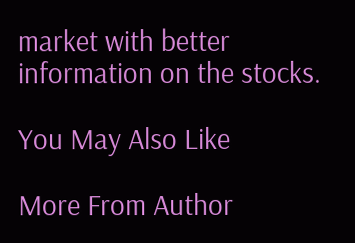market with better information on the stocks.

You May Also Like

More From Author